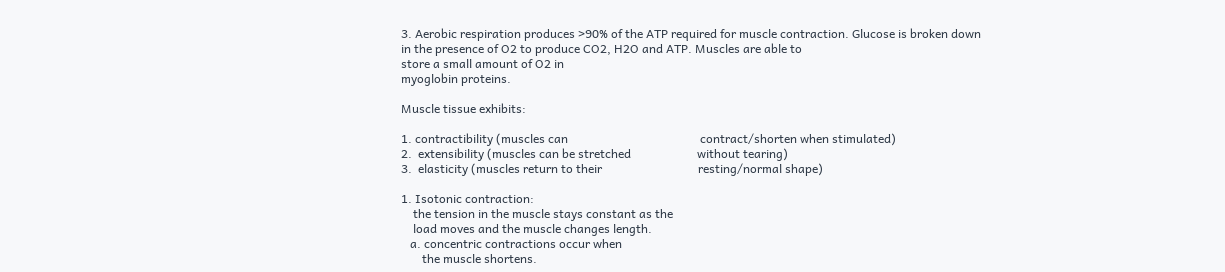3. Aerobic respiration produces >90% of the ATP required for muscle contraction. Glucose is broken down
in the presence of O2 to produce CO2, H2O and ATP. Muscles are able to
store a small amount of O2 in
myoglobin proteins.

Muscle tissue exhibits:

1. contractibility (muscles can                                            contract/shorten when stimulated)
2.  extensibility (muscles can be stretched                      without tearing)
3.  elasticity (muscles return to their                                resting/normal shape)

1. Isotonic contraction:
    the tension in the muscle stays constant as the
    load moves and the muscle changes length.
   a. concentric contractions occur when
       the muscle shortens.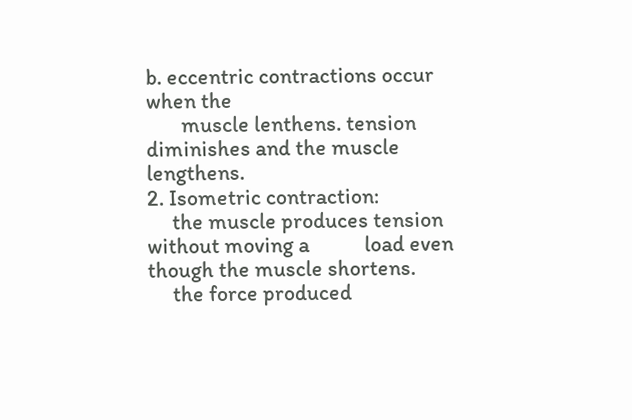b. eccentric contractions occur when the
       muscle lenthens. tension diminishes and the muscle lengthens.
2. Isometric contraction:
     the muscle produces tension without moving a           load even though the muscle shortens.
     the force produced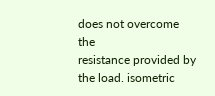does not overcome the                    resistance provided by the load. isometric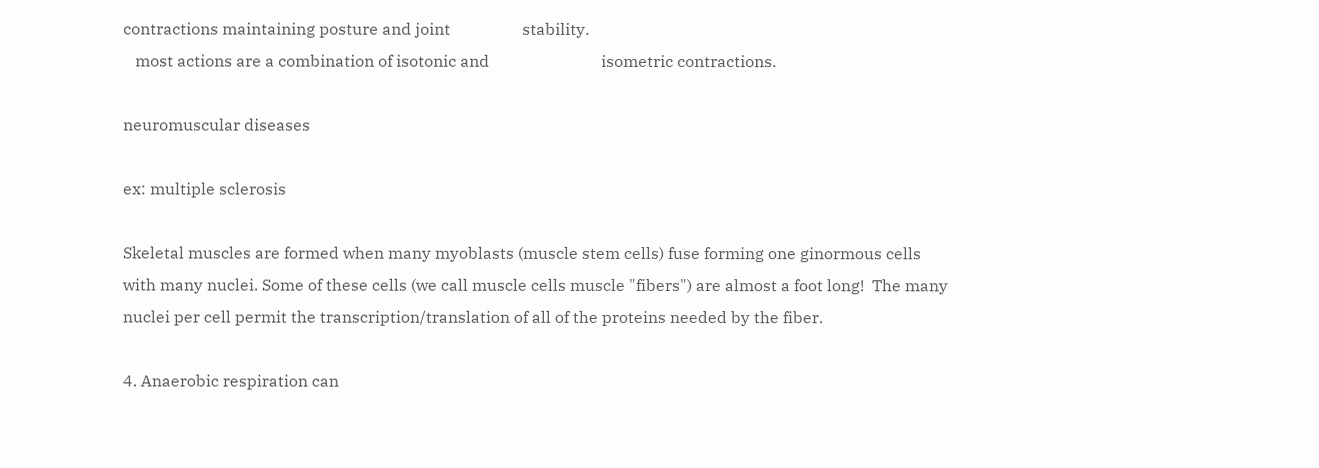contractions maintaining posture and joint                  stability.
   most actions are a combination of isotonic and                            isometric contractions.

neuromuscular diseases

ex: multiple sclerosis

Skeletal muscles are formed when many myoblasts (muscle stem cells) fuse forming one ginormous cells with many nuclei. Some of these cells (we call muscle cells muscle "fibers") are almost a foot long!  The many nuclei per cell permit the transcription/translation of all of the proteins needed by the fiber.

4. Anaerobic respiration can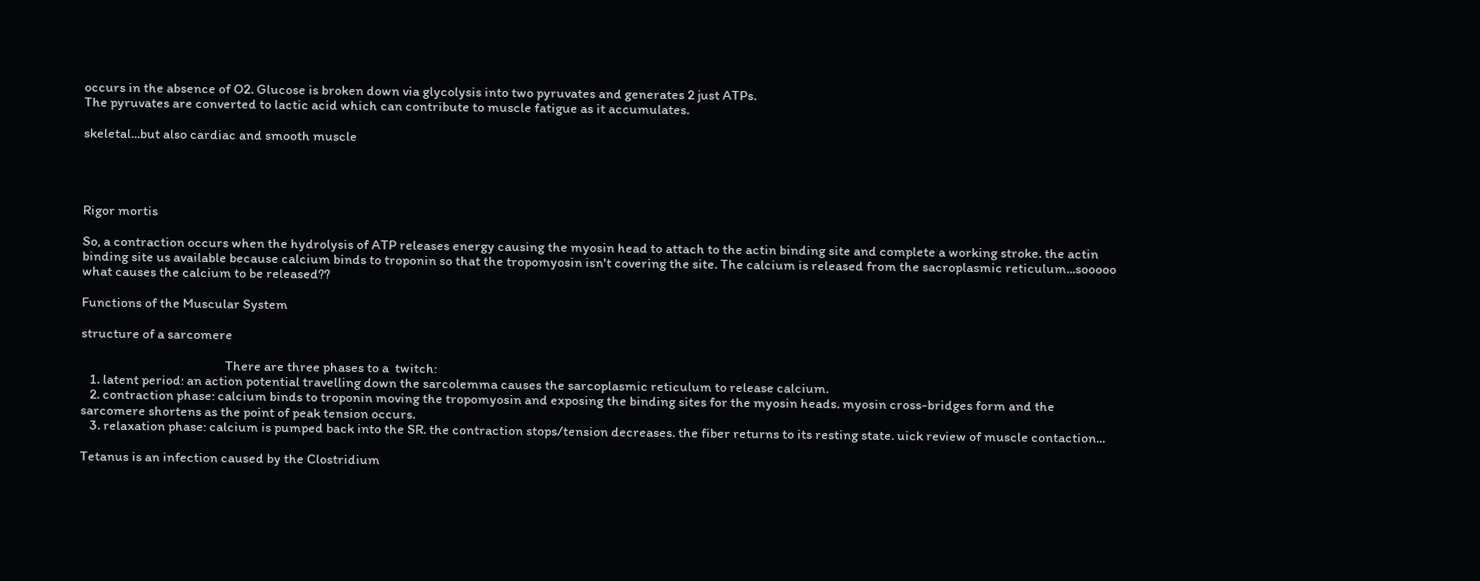occurs in the absence of O2. Glucose is broken down via glycolysis into two pyruvates and generates 2 just ATPs.
The pyruvates are converted to lactic acid which can contribute to muscle fatigue as it accumulates.

skeletal...but also cardiac and smooth muscle




Rigor mortis

So, a contraction occurs when the hydrolysis of ATP releases energy causing the myosin head to attach to the actin binding site and complete a working stroke. the actin binding site us available because calcium binds to troponin so that the tropomyosin isn't covering the site. The calcium is released from the sacroplasmic reticulum...sooooo
what causes the calcium to be released??

Functions of the Muscular System

structure of a sarcomere

                                                There are three phases to a  twitch:
   1. latent period: an action potential travelling down the sarcolemma causes the sarcoplasmic reticulum to release calcium.
   2. contraction phase: calcium binds to troponin moving the tropomyosin and exposing the binding sites for the myosin heads. myosin cross-bridges form and the sarcomere shortens as the point of peak tension occurs.
   3. relaxation phase: calcium is pumped back into the SR. the contraction stops/tension decreases. the fiber returns to its resting state. uick review of muscle contaction...

Tetanus is an infection caused by the Clostridium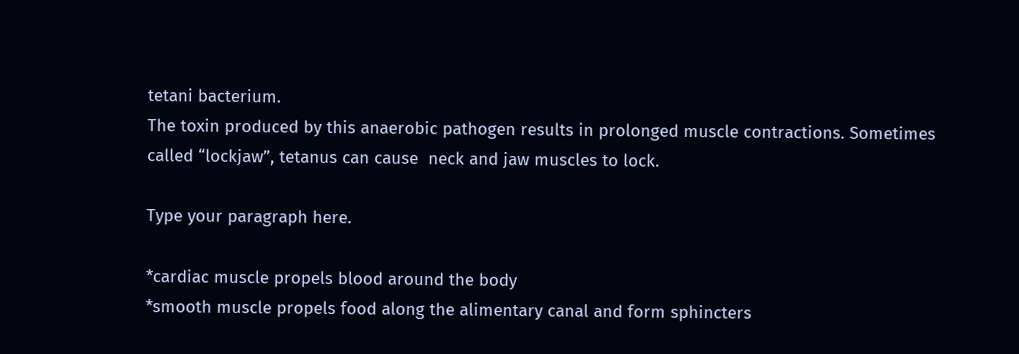tetani bacterium.
The toxin produced by this anaerobic pathogen results in prolonged muscle contractions. Sometimes called “lockjaw”, tetanus can cause  neck and jaw muscles to lock.

Type your paragraph here.

*cardiac muscle propels blood around the body
*smooth muscle propels food along the alimentary canal and form sphincters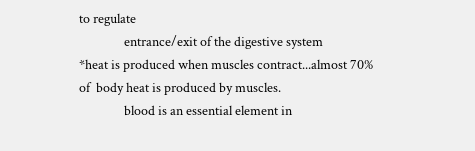to regulate
               entrance/exit of the digestive system
*heat is produced when muscles contract...almost 70% of  body heat is produced by muscles.
               blood is an essential element in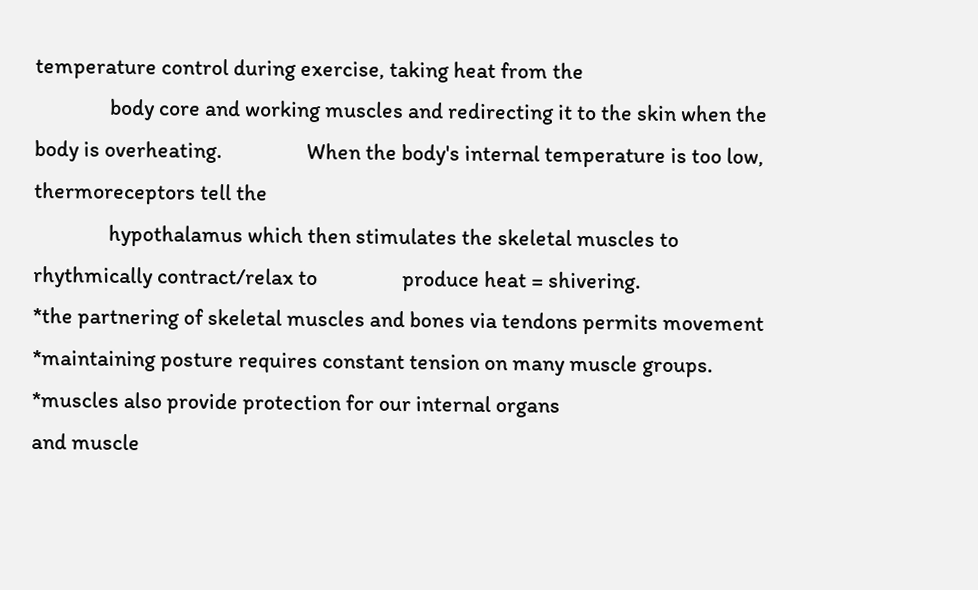temperature control during exercise, taking heat from the
               body core and working muscles and redirecting it to the skin when the body is overheating.                 When the body's internal temperature is too low, thermoreceptors tell the
               hypothalamus which then stimulates the skeletal muscles to rhythmically contract/relax to                 produce heat = shivering.
*the partnering of skeletal muscles and bones via tendons permits movement
*maintaining posture requires constant tension on many muscle groups.
*muscles also provide protection for our internal organs
and muscle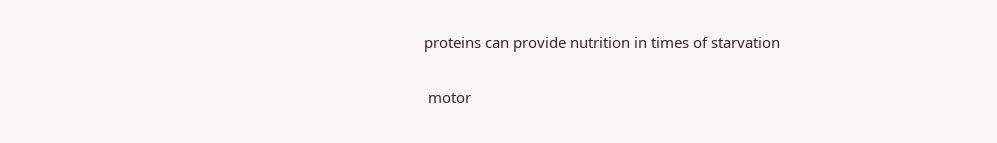proteins can provide nutrition in times of starvation

 motor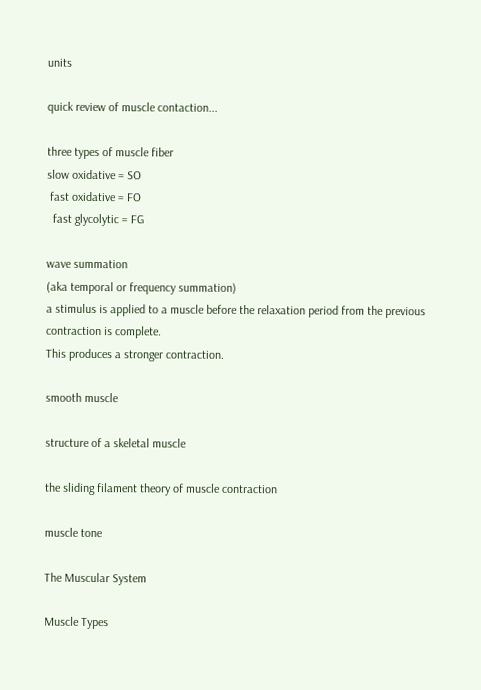units

quick review of muscle contaction...

three types of muscle fiber
slow oxidative = SO
 fast oxidative = FO
  fast glycolytic = FG

wave summation
(aka temporal or frequency summation)
a stimulus is applied to a muscle before the relaxation period from the previous contraction is complete.
This produces a stronger contraction.

smooth muscle

structure of a skeletal muscle

the sliding filament theory of muscle contraction

muscle tone

The Muscular System

Muscle Types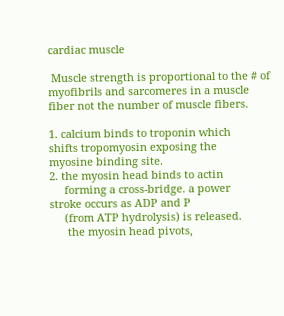cardiac muscle

 Muscle strength is proportional to the # of myofibrils and sarcomeres in a muscle fiber not the number of muscle fibers.

1. calcium binds to troponin which               shifts tropomyosin exposing the               myosine binding site.
2. the myosin head binds to actin
     forming a cross-bridge. a power               stroke occurs as ADP and P
     (from ATP hydrolysis) is released.
      the myosin head pivots,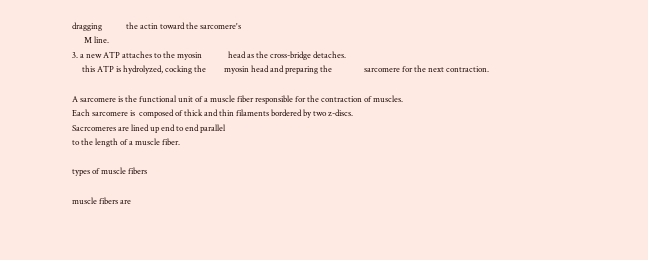dragging            the actin toward the sarcomere's
      M line.
3. a new ATP attaches to the myosin             head as the cross-bridge detaches.
     this ATP is hydrolyzed, cocking the         myosin head and preparing the                sarcomere for the next contraction.

A sarcomere is the functional unit of a muscle fiber responsible for the contraction of muscles.
Each sarcomere is  composed of thick and thin filaments bordered by two z-discs.
Sacrcomeres are lined up end to end parallel
to the length of a muscle fiber.

types of muscle fibers

muscle fibers are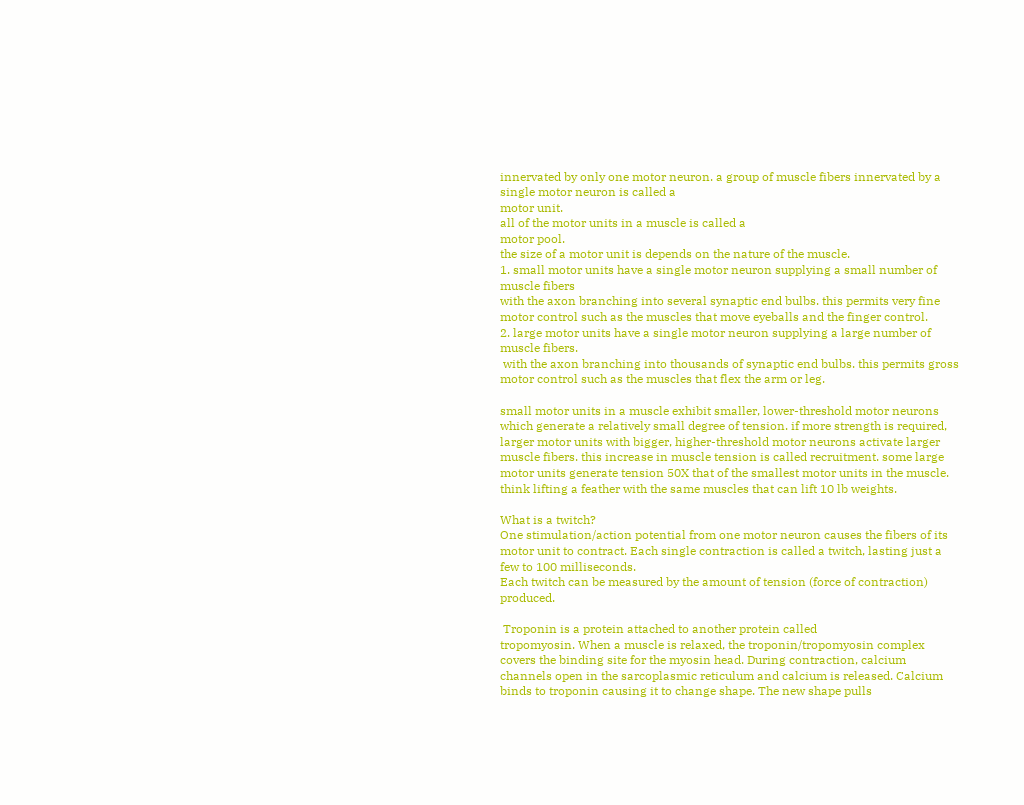innervated by only one motor neuron. a group of muscle fibers innervated by a single motor neuron is called a
motor unit.
all of the motor units in a muscle is called a
motor pool.
the size of a motor unit is depends on the nature of the muscle.
1. small motor units have a single motor neuron supplying a small number of muscle fibers
with the axon branching into several synaptic end bulbs. this permits very fine motor control such as the muscles that move eyeballs and the finger control.
2. large motor units have a single motor neuron supplying a large number of muscle fibers.
 with the axon branching into thousands of synaptic end bulbs. this permits gross motor control such as the muscles that flex the arm or leg.

small motor units in a muscle exhibit smaller, lower-threshold motor neurons which generate a relatively small degree of tension. if more strength is required, larger motor units with bigger, higher-threshold motor neurons activate larger muscle fibers. this increase in muscle tension is called recruitment. some large motor units generate tension 50X that of the smallest motor units in the muscle. think lifting a feather with the same muscles that can lift 10 lb weights.

What is a twitch?
One stimulation/action potential from one motor neuron causes the fibers of its motor unit to contract. Each single contraction is called a twitch, lasting just a few to 100 milliseconds.
Each twitch can be measured by the amount of tension (force of contraction) produced.

 Troponin is a protein attached to another protein called
tropomyosin. When a muscle is relaxed, the troponin/tropomyosin complex  covers the binding site for the myosin head. During contraction, calcium channels open in the sarcoplasmic reticulum and calcium is released. Calcium binds to troponin causing it to change shape. The new shape pulls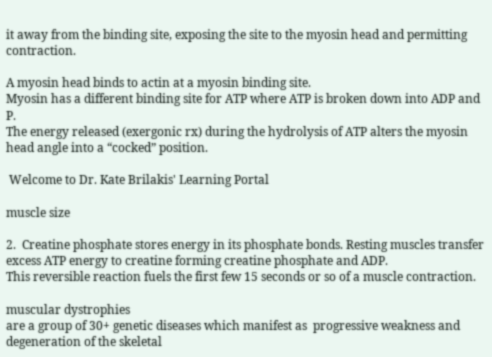it away from the binding site, exposing the site to the myosin head and permitting contraction.

A myosin head binds to actin at a myosin binding site.
Myosin has a different binding site for ATP where ATP is broken down into ADP and P.
The energy released (exergonic rx) during the hydrolysis of ATP alters the myosin head angle into a “cocked” position.

 Welcome to Dr. Kate Brilakis' Learning Portal

muscle size

2.  Creatine phosphate stores energy in its phosphate bonds. Resting muscles transfer excess ATP energy to creatine forming creatine phosphate and ADP.
This reversible reaction fuels the first few 15 seconds or so of a muscle contraction.

muscular dystrophies
are a group of 30+ genetic diseases which manifest as  progressive weakness and degeneration of the skeletal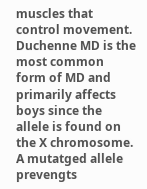muscles that control movement. Duchenne MD is the most common form of MD and primarily affects boys since the allele is found on the X chromosome. A mutatged allele prevengts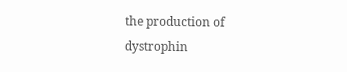the production of
dystrophin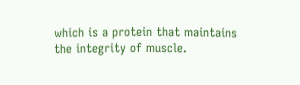which is a protein that maintains the integrity of muscle.